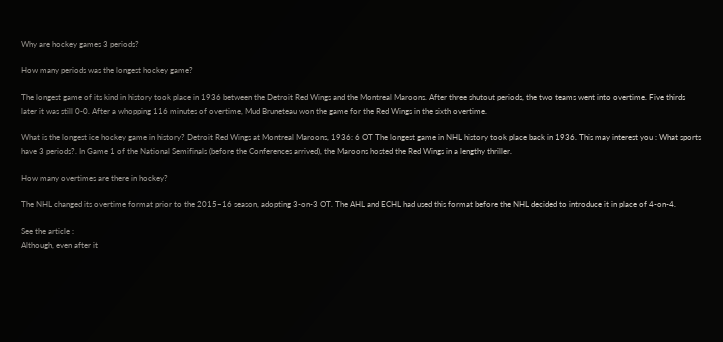Why are hockey games 3 periods?

How many periods was the longest hockey game?

The longest game of its kind in history took place in 1936 between the Detroit Red Wings and the Montreal Maroons. After three shutout periods, the two teams went into overtime. Five thirds later it was still 0-0. After a whopping 116 minutes of overtime, Mud Bruneteau won the game for the Red Wings in the sixth overtime.

What is the longest ice hockey game in history? Detroit Red Wings at Montreal Maroons, 1936: 6 OT The longest game in NHL history took place back in 1936. This may interest you : What sports have 3 periods?. In Game 1 of the National Semifinals (before the Conferences arrived), the Maroons hosted the Red Wings in a lengthy thriller.

How many overtimes are there in hockey?

The NHL changed its overtime format prior to the 2015–16 season, adopting 3-on-3 OT. The AHL and ECHL had used this format before the NHL decided to introduce it in place of 4-on-4.

See the article :
Although, even after it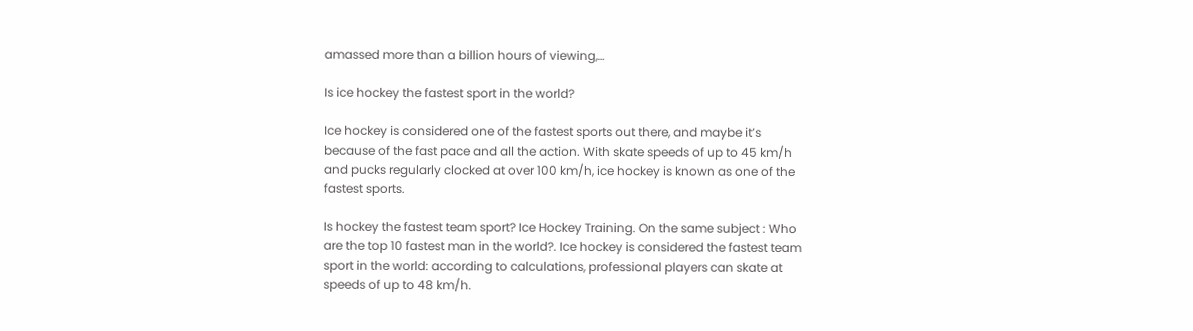amassed more than a billion hours of viewing,…

Is ice hockey the fastest sport in the world?

Ice hockey is considered one of the fastest sports out there, and maybe it’s because of the fast pace and all the action. With skate speeds of up to 45 km/h and pucks regularly clocked at over 100 km/h, ice hockey is known as one of the fastest sports.

Is hockey the fastest team sport? Ice Hockey Training. On the same subject : Who are the top 10 fastest man in the world?. Ice hockey is considered the fastest team sport in the world: according to calculations, professional players can skate at speeds of up to 48 km/h.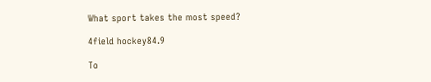What sport takes the most speed?

4field hockey84.9

To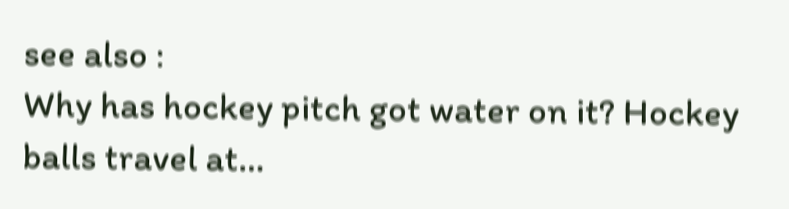see also :
Why has hockey pitch got water on it? Hockey balls travel at…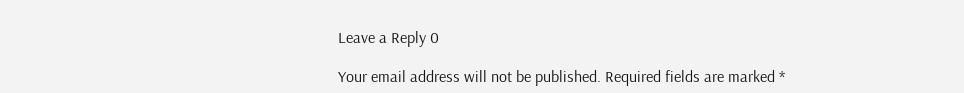Leave a Reply 0

Your email address will not be published. Required fields are marked *